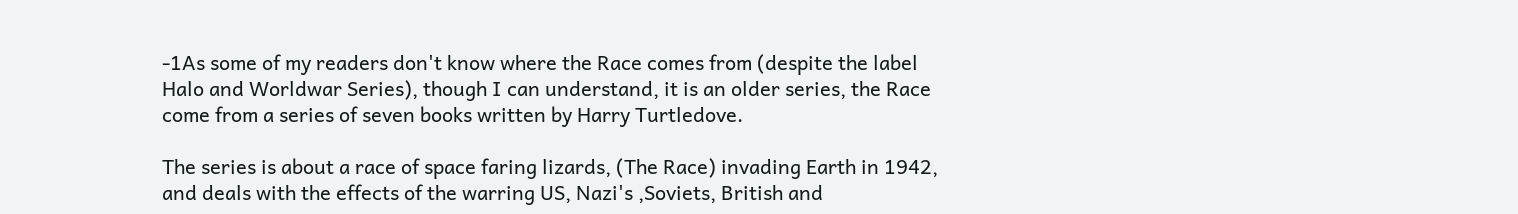-1As some of my readers don't know where the Race comes from (despite the label Halo and Worldwar Series), though I can understand, it is an older series, the Race come from a series of seven books written by Harry Turtledove.

The series is about a race of space faring lizards, (The Race) invading Earth in 1942, and deals with the effects of the warring US, Nazi's ,Soviets, British and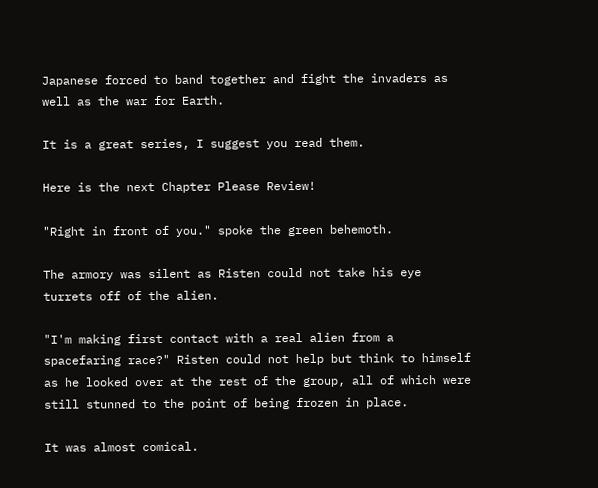Japanese forced to band together and fight the invaders as well as the war for Earth.

It is a great series, I suggest you read them.

Here is the next Chapter Please Review!

"Right in front of you." spoke the green behemoth.

The armory was silent as Risten could not take his eye turrets off of the alien.

"I'm making first contact with a real alien from a spacefaring race?" Risten could not help but think to himself as he looked over at the rest of the group, all of which were still stunned to the point of being frozen in place.

It was almost comical.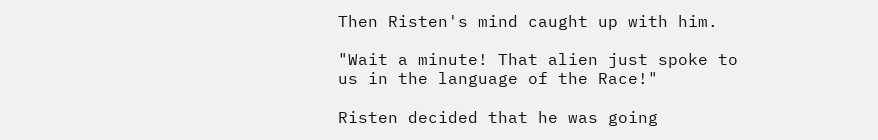Then Risten's mind caught up with him.

"Wait a minute! That alien just spoke to us in the language of the Race!"

Risten decided that he was going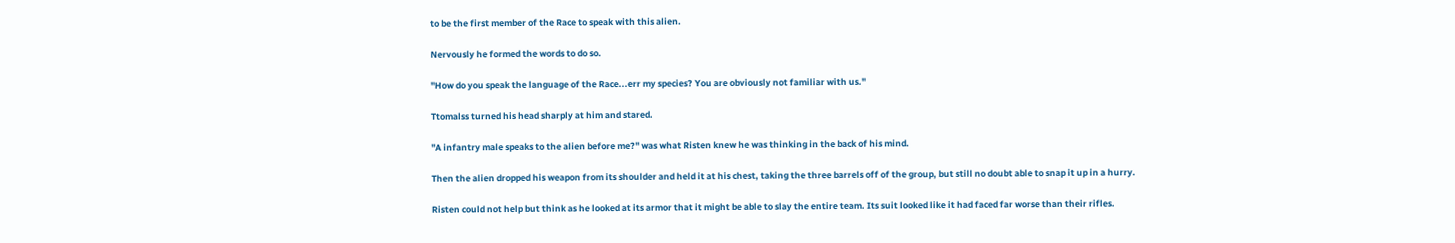to be the first member of the Race to speak with this alien.

Nervously he formed the words to do so.

"How do you speak the language of the Race...err my species? You are obviously not familiar with us."

Ttomalss turned his head sharply at him and stared.

"A infantry male speaks to the alien before me?" was what Risten knew he was thinking in the back of his mind.

Then the alien dropped his weapon from its shoulder and held it at his chest, taking the three barrels off of the group, but still no doubt able to snap it up in a hurry.

Risten could not help but think as he looked at its armor that it might be able to slay the entire team. Its suit looked like it had faced far worse than their rifles.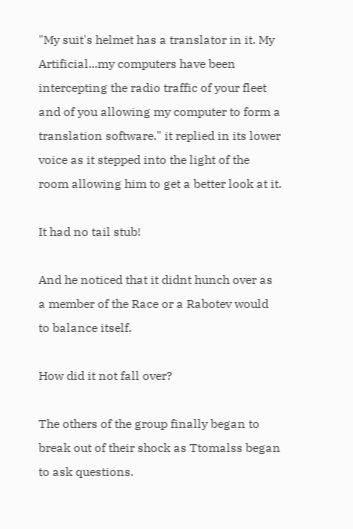"My suit's helmet has a translator in it. My Artificial...my computers have been intercepting the radio traffic of your fleet and of you allowing my computer to form a translation software." it replied in its lower voice as it stepped into the light of the room allowing him to get a better look at it.

It had no tail stub!

And he noticed that it didnt hunch over as a member of the Race or a Rabotev would to balance itself.

How did it not fall over?

The others of the group finally began to break out of their shock as Ttomalss began to ask questions.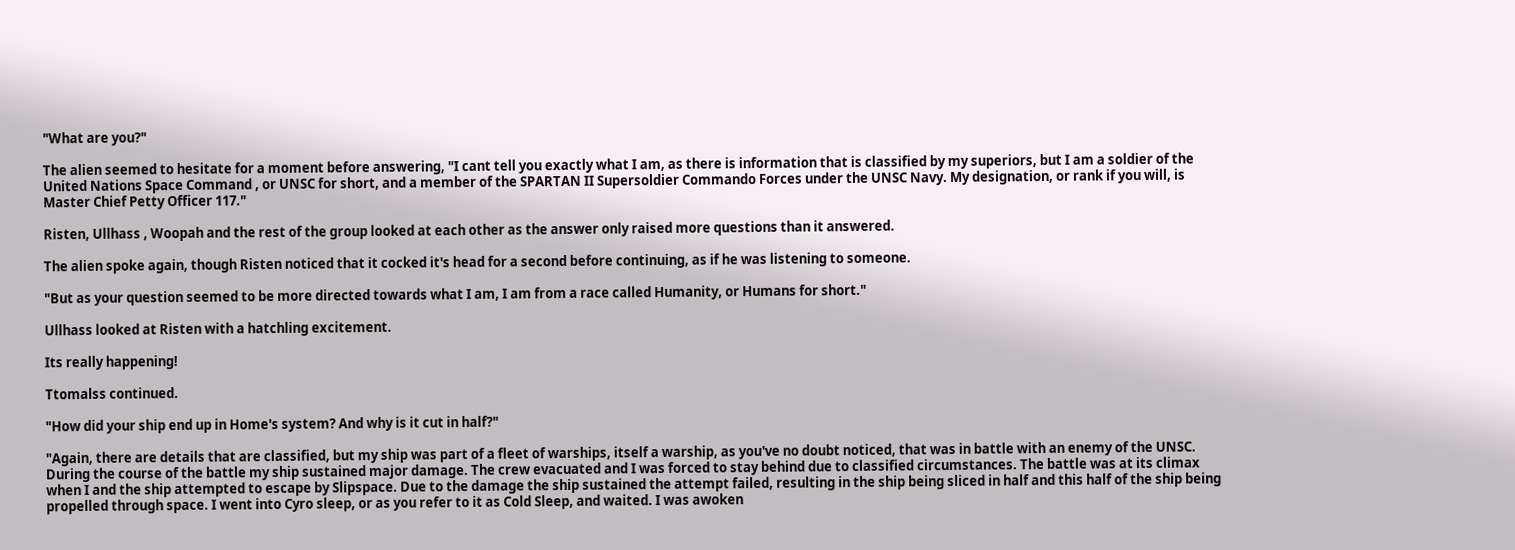"What are you?"

The alien seemed to hesitate for a moment before answering, "I cant tell you exactly what I am, as there is information that is classified by my superiors, but I am a soldier of the United Nations Space Command , or UNSC for short, and a member of the SPARTAN II Supersoldier Commando Forces under the UNSC Navy. My designation, or rank if you will, is Master Chief Petty Officer 117."

Risten, Ullhass , Woopah and the rest of the group looked at each other as the answer only raised more questions than it answered.

The alien spoke again, though Risten noticed that it cocked it's head for a second before continuing, as if he was listening to someone.

"But as your question seemed to be more directed towards what I am, I am from a race called Humanity, or Humans for short."

Ullhass looked at Risten with a hatchling excitement.

Its really happening!

Ttomalss continued.

"How did your ship end up in Home's system? And why is it cut in half?"

"Again, there are details that are classified, but my ship was part of a fleet of warships, itself a warship, as you've no doubt noticed, that was in battle with an enemy of the UNSC. During the course of the battle my ship sustained major damage. The crew evacuated and I was forced to stay behind due to classified circumstances. The battle was at its climax when I and the ship attempted to escape by Slipspace. Due to the damage the ship sustained the attempt failed, resulting in the ship being sliced in half and this half of the ship being propelled through space. I went into Cyro sleep, or as you refer to it as Cold Sleep, and waited. I was awoken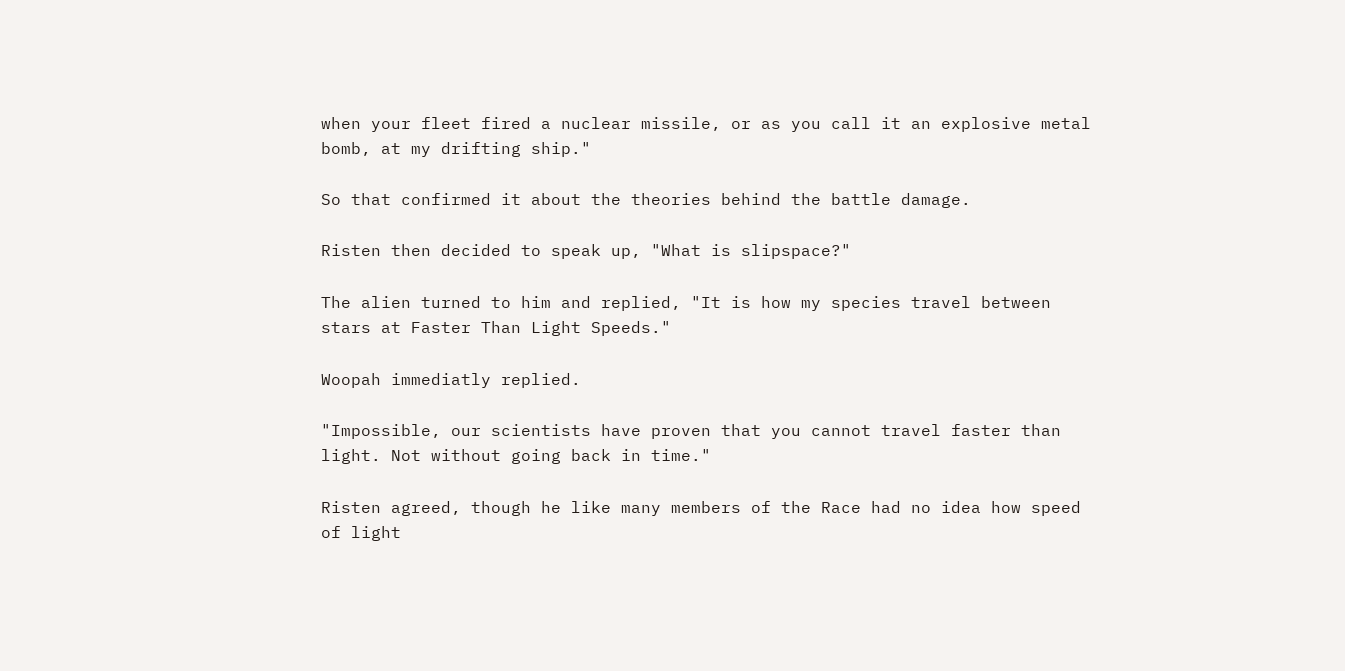when your fleet fired a nuclear missile, or as you call it an explosive metal bomb, at my drifting ship."

So that confirmed it about the theories behind the battle damage.

Risten then decided to speak up, "What is slipspace?"

The alien turned to him and replied, "It is how my species travel between stars at Faster Than Light Speeds."

Woopah immediatly replied.

"Impossible, our scientists have proven that you cannot travel faster than light. Not without going back in time."

Risten agreed, though he like many members of the Race had no idea how speed of light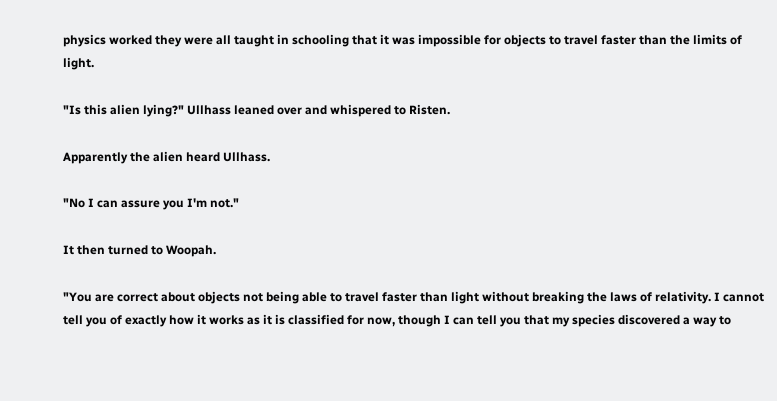physics worked they were all taught in schooling that it was impossible for objects to travel faster than the limits of light.

"Is this alien lying?" Ullhass leaned over and whispered to Risten.

Apparently the alien heard Ullhass.

"No I can assure you I'm not."

It then turned to Woopah.

"You are correct about objects not being able to travel faster than light without breaking the laws of relativity. I cannot tell you of exactly how it works as it is classified for now, though I can tell you that my species discovered a way to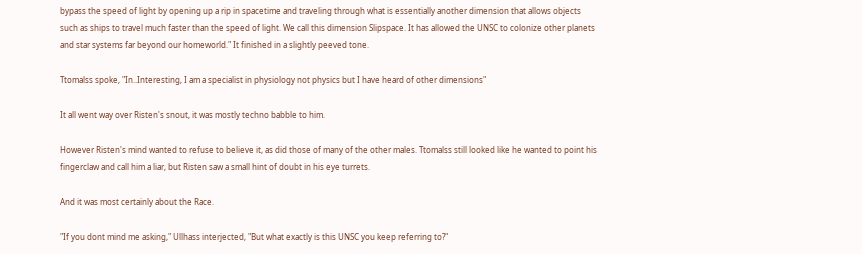bypass the speed of light by opening up a rip in spacetime and traveling through what is essentially another dimension that allows objects such as ships to travel much faster than the speed of light. We call this dimension Slipspace. It has allowed the UNSC to colonize other planets and star systems far beyond our homeworld." It finished in a slightly peeved tone.

Ttomalss spoke, "In..Interesting, I am a specialist in physiology not physics but I have heard of other dimensions"

It all went way over Risten's snout, it was mostly techno babble to him.

However Risten's mind wanted to refuse to believe it, as did those of many of the other males. Ttomalss still looked like he wanted to point his fingerclaw and call him a liar, but Risten saw a small hint of doubt in his eye turrets.

And it was most certainly about the Race.

"If you dont mind me asking," Ullhass interjected, "But what exactly is this UNSC you keep referring to?"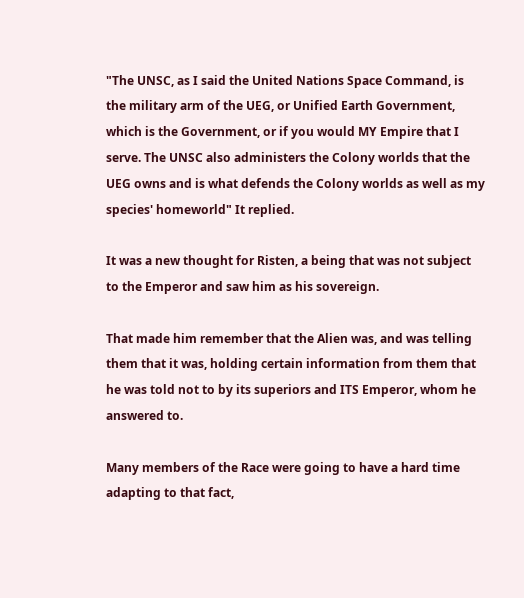"The UNSC, as I said the United Nations Space Command, is the military arm of the UEG, or Unified Earth Government, which is the Government, or if you would MY Empire that I serve. The UNSC also administers the Colony worlds that the UEG owns and is what defends the Colony worlds as well as my species' homeworld" It replied.

It was a new thought for Risten, a being that was not subject to the Emperor and saw him as his sovereign.

That made him remember that the Alien was, and was telling them that it was, holding certain information from them that he was told not to by its superiors and ITS Emperor, whom he answered to.

Many members of the Race were going to have a hard time adapting to that fact,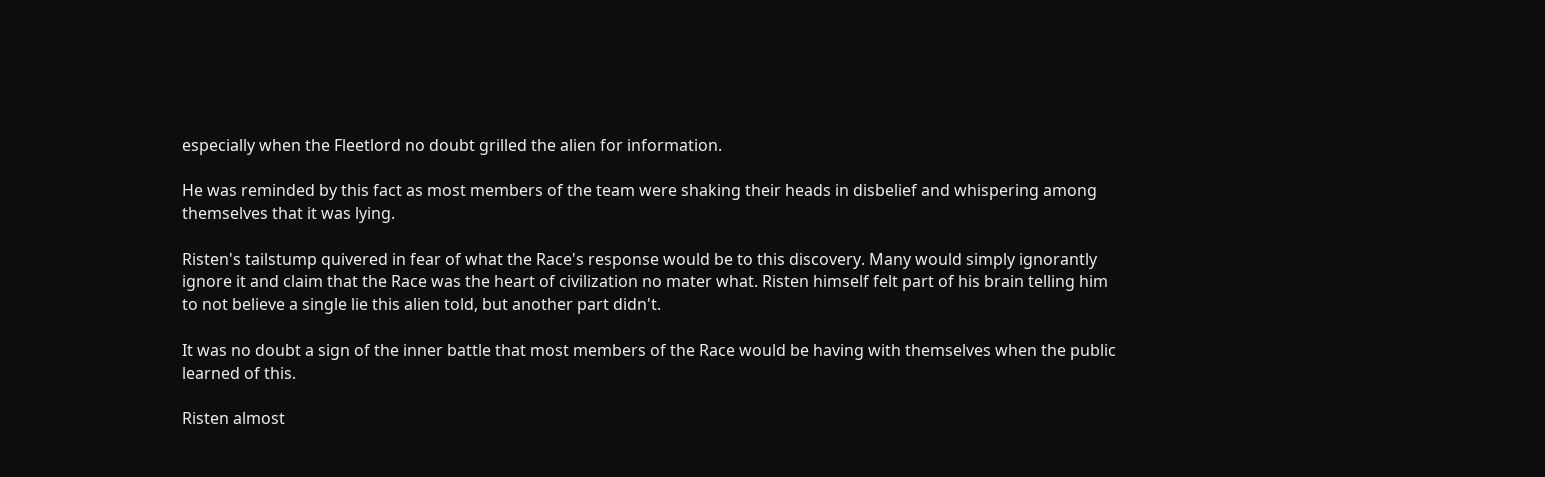especially when the Fleetlord no doubt grilled the alien for information.

He was reminded by this fact as most members of the team were shaking their heads in disbelief and whispering among themselves that it was lying.

Risten's tailstump quivered in fear of what the Race's response would be to this discovery. Many would simply ignorantly ignore it and claim that the Race was the heart of civilization no mater what. Risten himself felt part of his brain telling him to not believe a single lie this alien told, but another part didn't.

It was no doubt a sign of the inner battle that most members of the Race would be having with themselves when the public learned of this.

Risten almost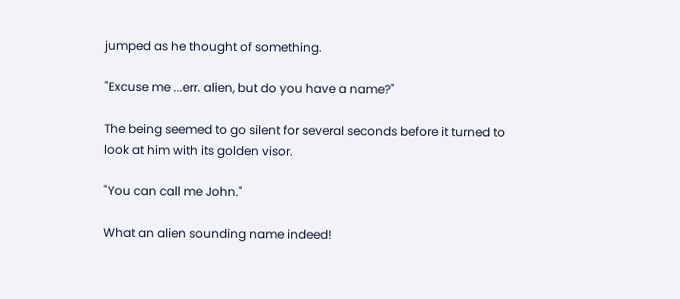jumped as he thought of something.

"Excuse me ...err. alien, but do you have a name?"

The being seemed to go silent for several seconds before it turned to look at him with its golden visor.

"You can call me John."

What an alien sounding name indeed!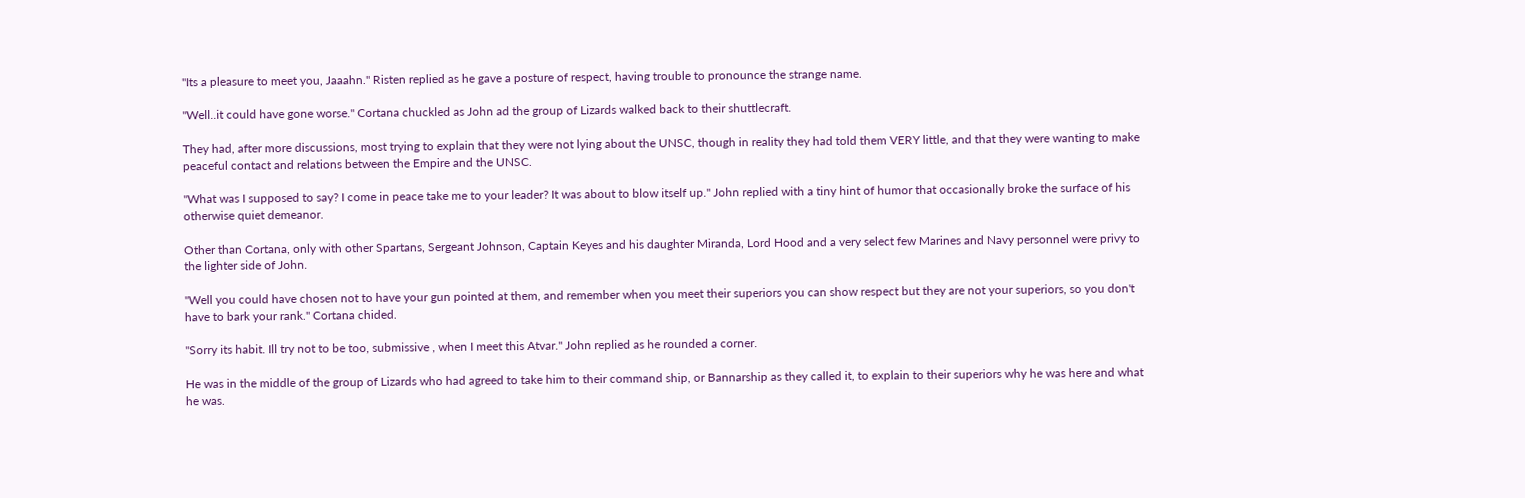"Its a pleasure to meet you, Jaaahn." Risten replied as he gave a posture of respect, having trouble to pronounce the strange name.

"Well..it could have gone worse." Cortana chuckled as John ad the group of Lizards walked back to their shuttlecraft.

They had, after more discussions, most trying to explain that they were not lying about the UNSC, though in reality they had told them VERY little, and that they were wanting to make peaceful contact and relations between the Empire and the UNSC.

"What was I supposed to say? I come in peace take me to your leader? It was about to blow itself up." John replied with a tiny hint of humor that occasionally broke the surface of his otherwise quiet demeanor.

Other than Cortana, only with other Spartans, Sergeant Johnson, Captain Keyes and his daughter Miranda, Lord Hood and a very select few Marines and Navy personnel were privy to the lighter side of John.

"Well you could have chosen not to have your gun pointed at them, and remember when you meet their superiors you can show respect but they are not your superiors, so you don't have to bark your rank." Cortana chided.

"Sorry its habit. Ill try not to be too, submissive , when I meet this Atvar." John replied as he rounded a corner.

He was in the middle of the group of Lizards who had agreed to take him to their command ship, or Bannarship as they called it, to explain to their superiors why he was here and what he was.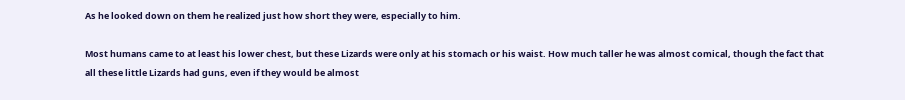As he looked down on them he realized just how short they were, especially to him.

Most humans came to at least his lower chest, but these Lizards were only at his stomach or his waist. How much taller he was almost comical, though the fact that all these little Lizards had guns, even if they would be almost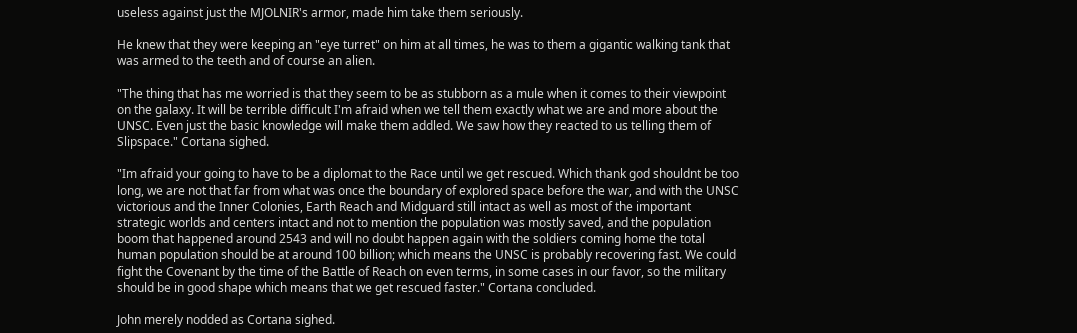useless against just the MJOLNIR's armor, made him take them seriously.

He knew that they were keeping an "eye turret" on him at all times, he was to them a gigantic walking tank that was armed to the teeth and of course an alien.

"The thing that has me worried is that they seem to be as stubborn as a mule when it comes to their viewpoint on the galaxy. It will be terrible difficult I'm afraid when we tell them exactly what we are and more about the UNSC. Even just the basic knowledge will make them addled. We saw how they reacted to us telling them of Slipspace." Cortana sighed.

"Im afraid your going to have to be a diplomat to the Race until we get rescued. Which thank god shouldnt be too long, we are not that far from what was once the boundary of explored space before the war, and with the UNSC victorious and the Inner Colonies, Earth Reach and Midguard still intact as well as most of the important strategic worlds and centers intact and not to mention the population was mostly saved, and the population boom that happened around 2543 and will no doubt happen again with the soldiers coming home the total human population should be at around 100 billion; which means the UNSC is probably recovering fast. We could fight the Covenant by the time of the Battle of Reach on even terms, in some cases in our favor, so the military should be in good shape which means that we get rescued faster." Cortana concluded.

John merely nodded as Cortana sighed.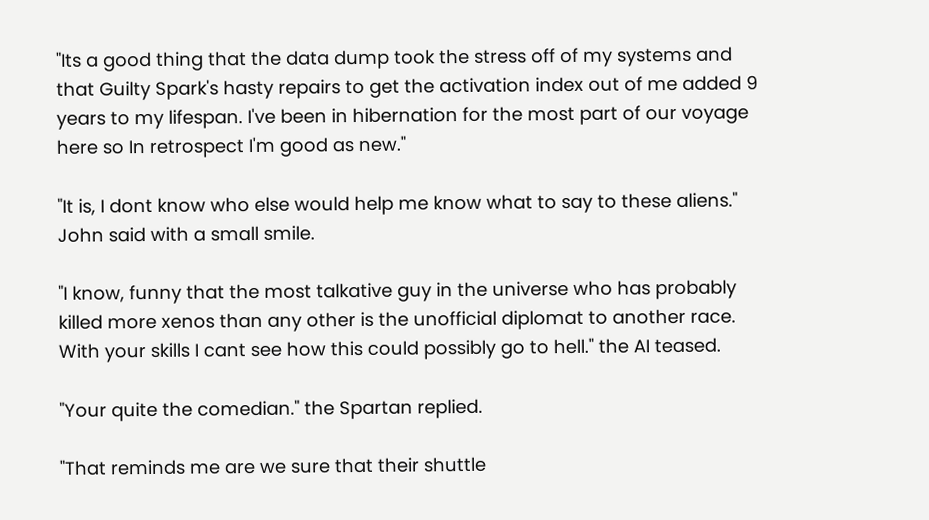"Its a good thing that the data dump took the stress off of my systems and that Guilty Spark's hasty repairs to get the activation index out of me added 9 years to my lifespan. I've been in hibernation for the most part of our voyage here so In retrospect I'm good as new."

"It is, I dont know who else would help me know what to say to these aliens." John said with a small smile.

"I know, funny that the most talkative guy in the universe who has probably killed more xenos than any other is the unofficial diplomat to another race. With your skills I cant see how this could possibly go to hell." the AI teased.

"Your quite the comedian." the Spartan replied.

"That reminds me are we sure that their shuttle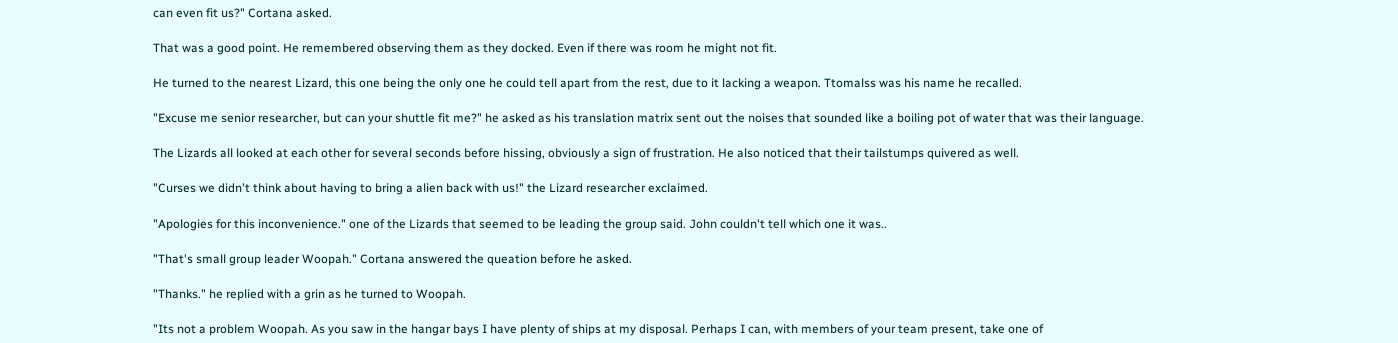can even fit us?" Cortana asked.

That was a good point. He remembered observing them as they docked. Even if there was room he might not fit.

He turned to the nearest Lizard, this one being the only one he could tell apart from the rest, due to it lacking a weapon. Ttomalss was his name he recalled.

"Excuse me senior researcher, but can your shuttle fit me?" he asked as his translation matrix sent out the noises that sounded like a boiling pot of water that was their language.

The Lizards all looked at each other for several seconds before hissing, obviously a sign of frustration. He also noticed that their tailstumps quivered as well.

"Curses we didn't think about having to bring a alien back with us!" the Lizard researcher exclaimed.

"Apologies for this inconvenience." one of the Lizards that seemed to be leading the group said. John couldn't tell which one it was..

"That's small group leader Woopah." Cortana answered the queation before he asked.

"Thanks." he replied with a grin as he turned to Woopah.

"Its not a problem Woopah. As you saw in the hangar bays I have plenty of ships at my disposal. Perhaps I can, with members of your team present, take one of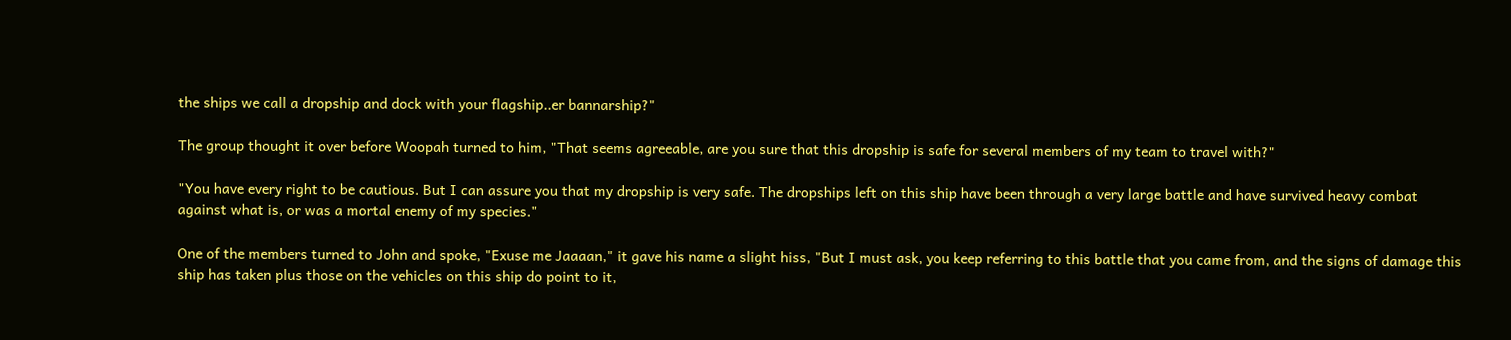the ships we call a dropship and dock with your flagship..er bannarship?"

The group thought it over before Woopah turned to him, "That seems agreeable, are you sure that this dropship is safe for several members of my team to travel with?"

"You have every right to be cautious. But I can assure you that my dropship is very safe. The dropships left on this ship have been through a very large battle and have survived heavy combat against what is, or was a mortal enemy of my species."

One of the members turned to John and spoke, "Exuse me Jaaaan," it gave his name a slight hiss, "But I must ask, you keep referring to this battle that you came from, and the signs of damage this ship has taken plus those on the vehicles on this ship do point to it,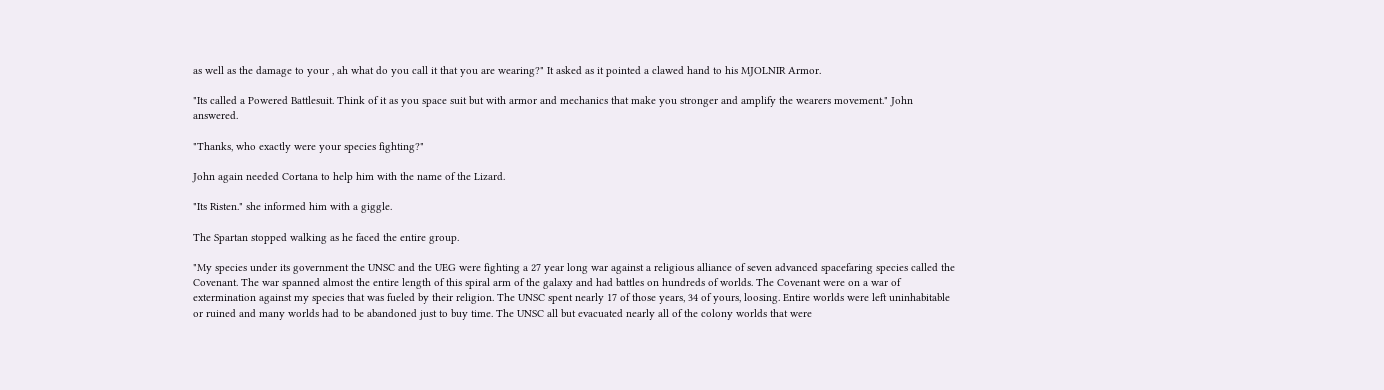as well as the damage to your , ah what do you call it that you are wearing?" It asked as it pointed a clawed hand to his MJOLNIR Armor.

"Its called a Powered Battlesuit. Think of it as you space suit but with armor and mechanics that make you stronger and amplify the wearers movement." John answered.

"Thanks, who exactly were your species fighting?"

John again needed Cortana to help him with the name of the Lizard.

"Its Risten." she informed him with a giggle.

The Spartan stopped walking as he faced the entire group.

"My species under its government the UNSC and the UEG were fighting a 27 year long war against a religious alliance of seven advanced spacefaring species called the Covenant. The war spanned almost the entire length of this spiral arm of the galaxy and had battles on hundreds of worlds. The Covenant were on a war of extermination against my species that was fueled by their religion. The UNSC spent nearly 17 of those years, 34 of yours, loosing. Entire worlds were left uninhabitable or ruined and many worlds had to be abandoned just to buy time. The UNSC all but evacuated nearly all of the colony worlds that were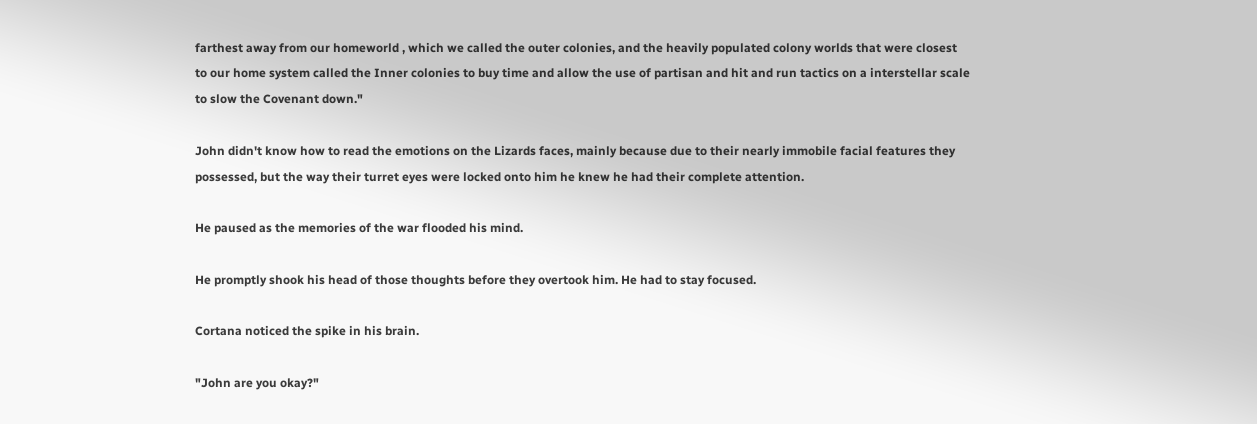farthest away from our homeworld , which we called the outer colonies, and the heavily populated colony worlds that were closest to our home system called the Inner colonies to buy time and allow the use of partisan and hit and run tactics on a interstellar scale to slow the Covenant down."

John didn't know how to read the emotions on the Lizards faces, mainly because due to their nearly immobile facial features they possessed, but the way their turret eyes were locked onto him he knew he had their complete attention.

He paused as the memories of the war flooded his mind.

He promptly shook his head of those thoughts before they overtook him. He had to stay focused.

Cortana noticed the spike in his brain.

"John are you okay?"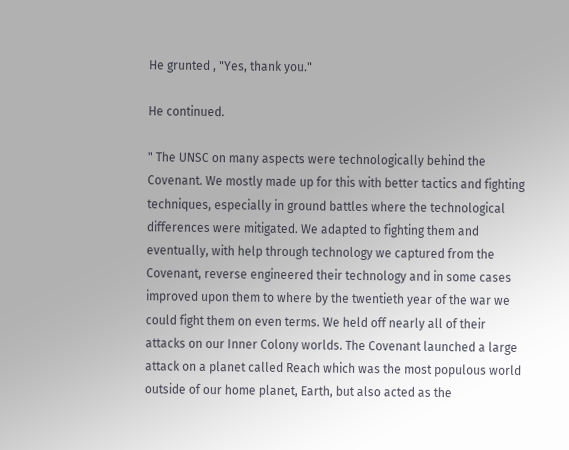He grunted , "Yes, thank you."

He continued.

" The UNSC on many aspects were technologically behind the Covenant. We mostly made up for this with better tactics and fighting techniques, especially in ground battles where the technological differences were mitigated. We adapted to fighting them and eventually, with help through technology we captured from the Covenant, reverse engineered their technology and in some cases improved upon them to where by the twentieth year of the war we could fight them on even terms. We held off nearly all of their attacks on our Inner Colony worlds. The Covenant launched a large attack on a planet called Reach which was the most populous world outside of our home planet, Earth, but also acted as the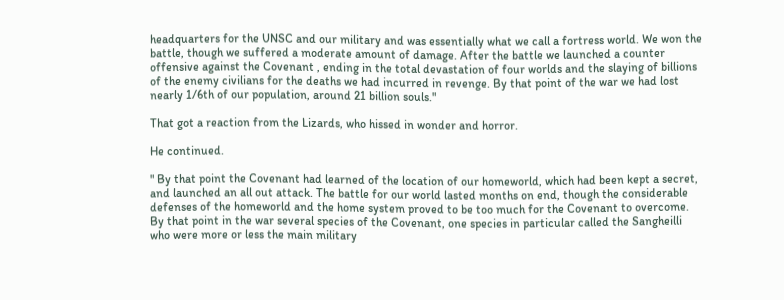headquarters for the UNSC and our military and was essentially what we call a fortress world. We won the battle, though we suffered a moderate amount of damage. After the battle we launched a counter offensive against the Covenant , ending in the total devastation of four worlds and the slaying of billions of the enemy civilians for the deaths we had incurred in revenge. By that point of the war we had lost nearly 1/6th of our population, around 21 billion souls."

That got a reaction from the Lizards, who hissed in wonder and horror.

He continued.

" By that point the Covenant had learned of the location of our homeworld, which had been kept a secret, and launched an all out attack. The battle for our world lasted months on end, though the considerable defenses of the homeworld and the home system proved to be too much for the Covenant to overcome. By that point in the war several species of the Covenant, one species in particular called the Sangheilli who were more or less the main military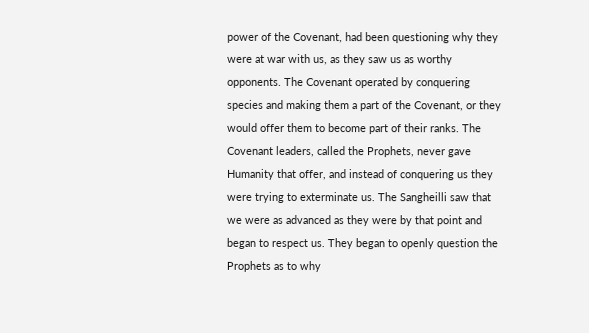power of the Covenant, had been questioning why they were at war with us, as they saw us as worthy opponents. The Covenant operated by conquering species and making them a part of the Covenant, or they would offer them to become part of their ranks. The Covenant leaders, called the Prophets, never gave Humanity that offer, and instead of conquering us they were trying to exterminate us. The Sangheilli saw that we were as advanced as they were by that point and began to respect us. They began to openly question the Prophets as to why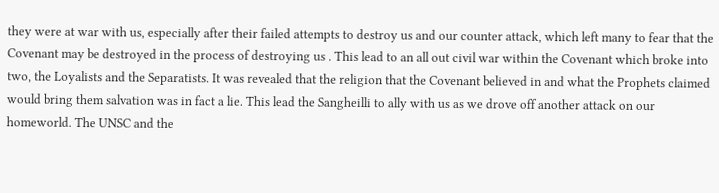they were at war with us, especially after their failed attempts to destroy us and our counter attack, which left many to fear that the Covenant may be destroyed in the process of destroying us . This lead to an all out civil war within the Covenant which broke into two, the Loyalists and the Separatists. It was revealed that the religion that the Covenant believed in and what the Prophets claimed would bring them salvation was in fact a lie. This lead the Sangheilli to ally with us as we drove off another attack on our homeworld. The UNSC and the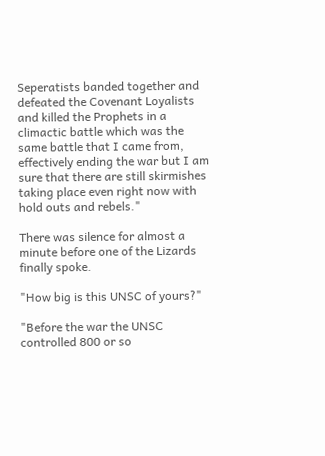Seperatists banded together and defeated the Covenant Loyalists and killed the Prophets in a climactic battle which was the same battle that I came from, effectively ending the war but I am sure that there are still skirmishes taking place even right now with hold outs and rebels."

There was silence for almost a minute before one of the Lizards finally spoke.

"How big is this UNSC of yours?"

"Before the war the UNSC controlled 800 or so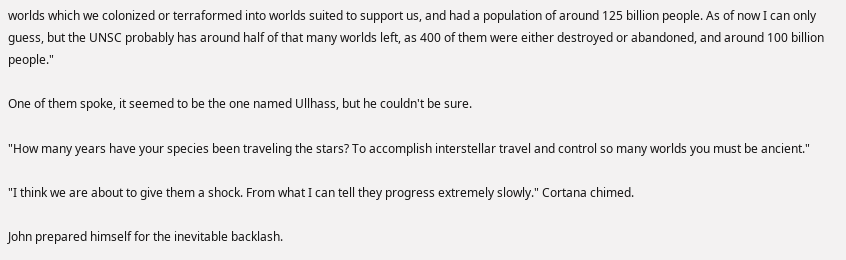worlds which we colonized or terraformed into worlds suited to support us, and had a population of around 125 billion people. As of now I can only guess, but the UNSC probably has around half of that many worlds left, as 400 of them were either destroyed or abandoned, and around 100 billion people."

One of them spoke, it seemed to be the one named Ullhass, but he couldn't be sure.

"How many years have your species been traveling the stars? To accomplish interstellar travel and control so many worlds you must be ancient."

"I think we are about to give them a shock. From what I can tell they progress extremely slowly." Cortana chimed.

John prepared himself for the inevitable backlash.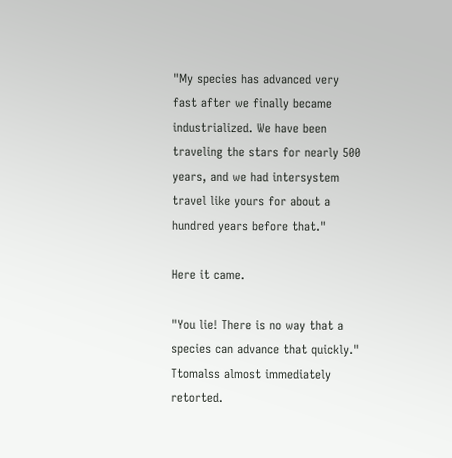"My species has advanced very fast after we finally became industrialized. We have been traveling the stars for nearly 500 years, and we had intersystem travel like yours for about a hundred years before that."

Here it came.

"You lie! There is no way that a species can advance that quickly." Ttomalss almost immediately retorted.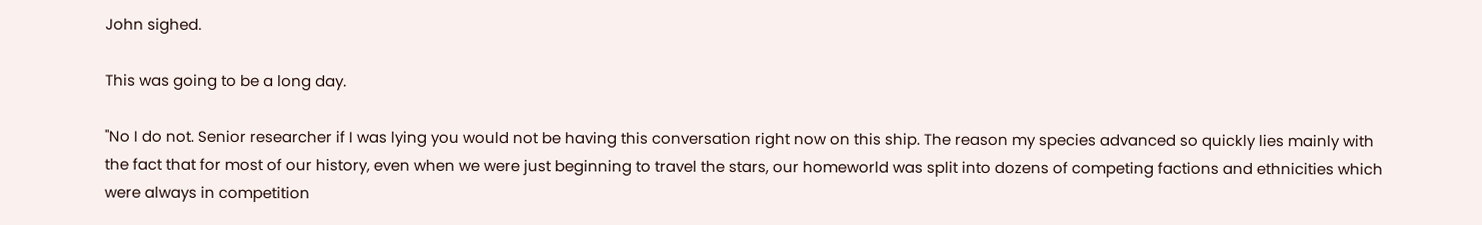John sighed.

This was going to be a long day.

"No I do not. Senior researcher if I was lying you would not be having this conversation right now on this ship. The reason my species advanced so quickly lies mainly with the fact that for most of our history, even when we were just beginning to travel the stars, our homeworld was split into dozens of competing factions and ethnicities which were always in competition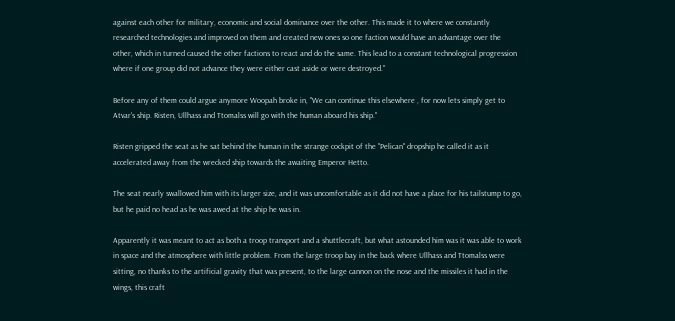against each other for military, economic and social dominance over the other. This made it to where we constantly researched technologies and improved on them and created new ones so one faction would have an advantage over the other, which in turned caused the other factions to react and do the same. This lead to a constant technological progression where if one group did not advance they were either cast aside or were destroyed."

Before any of them could argue anymore Woopah broke in, "We can continue this elsewhere , for now lets simply get to Atvar's ship. Risten, Ullhass and Ttomalss will go with the human aboard his ship."

Risten gripped the seat as he sat behind the human in the strange cockpit of the "Pelican" dropship he called it as it accelerated away from the wrecked ship towards the awaiting Emperor Hetto.

The seat nearly swallowed him with its larger size, and it was uncomfortable as it did not have a place for his tailstump to go, but he paid no head as he was awed at the ship he was in.

Apparently it was meant to act as both a troop transport and a shuttlecraft, but what astounded him was it was able to work in space and the atmosphere with little problem. From the large troop bay in the back where Ullhass and Ttomalss were sitting, no thanks to the artificial gravity that was present, to the large cannon on the nose and the missiles it had in the wings, this craft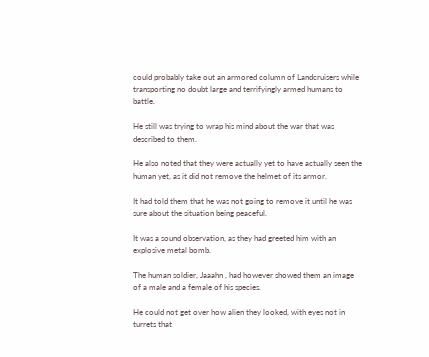could probably take out an armored column of Landcruisers while transporting no doubt large and terrifyingly armed humans to battle.

He still was trying to wrap his mind about the war that was described to them.

He also noted that they were actually yet to have actually seen the human yet, as it did not remove the helmet of its armor.

It had told them that he was not going to remove it until he was sure about the situation being peaceful.

It was a sound observation, as they had greeted him with an explosive metal bomb.

The human soldier, Jaaahn , had however showed them an image of a male and a female of his species.

He could not get over how alien they looked, with eyes not in turrets that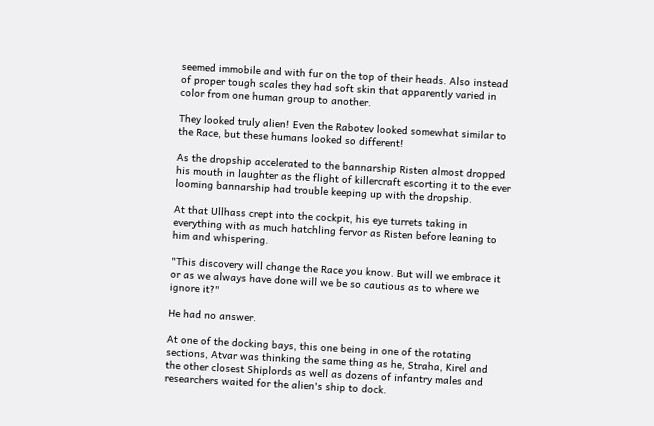seemed immobile and with fur on the top of their heads. Also instead of proper tough scales they had soft skin that apparently varied in color from one human group to another.

They looked truly alien! Even the Rabotev looked somewhat similar to the Race, but these humans looked so different!

As the dropship accelerated to the bannarship Risten almost dropped his mouth in laughter as the flight of killercraft escorting it to the ever looming bannarship had trouble keeping up with the dropship.

At that Ullhass crept into the cockpit, his eye turrets taking in everything with as much hatchling fervor as Risten before leaning to him and whispering.

"This discovery will change the Race you know. But will we embrace it or as we always have done will we be so cautious as to where we ignore it?"

He had no answer.

At one of the docking bays, this one being in one of the rotating sections, Atvar was thinking the same thing as he, Straha, Kirel and the other closest Shiplords as well as dozens of infantry males and researchers waited for the alien's ship to dock.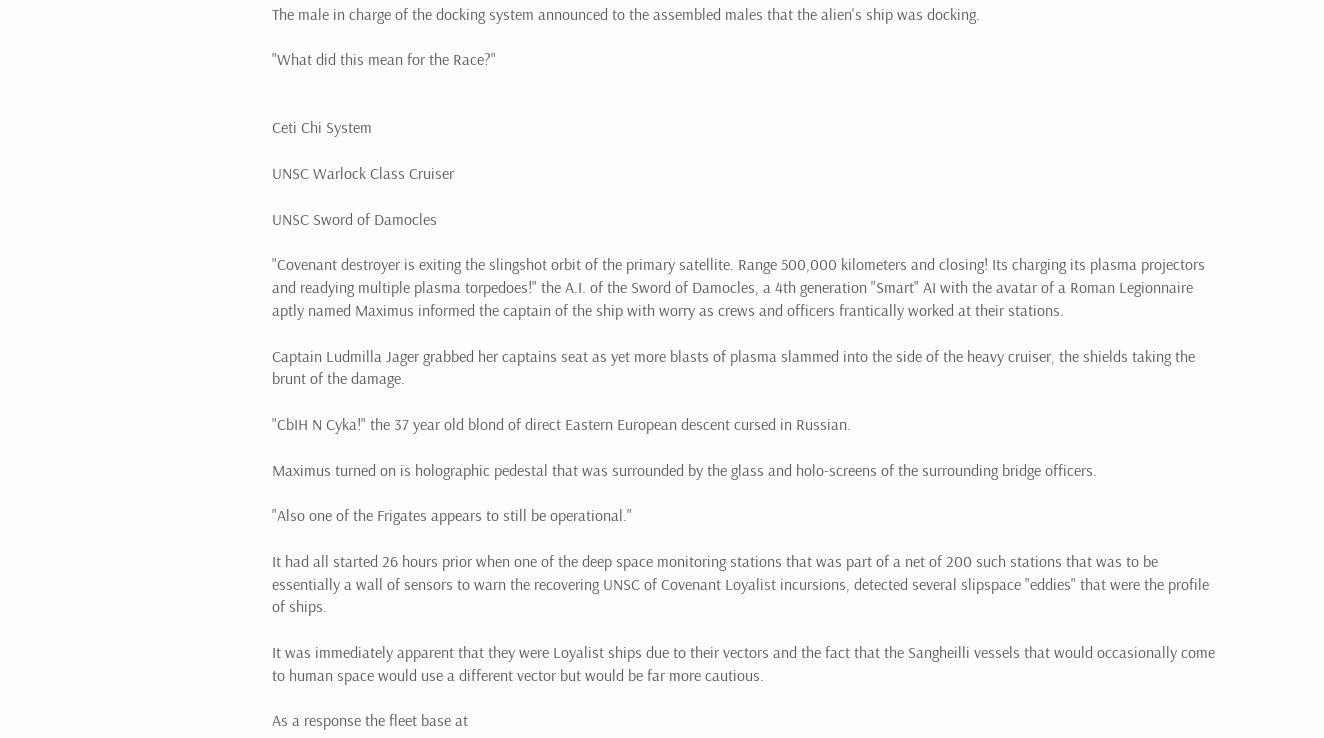The male in charge of the docking system announced to the assembled males that the alien's ship was docking.

"What did this mean for the Race?"


Ceti Chi System

UNSC Warlock Class Cruiser

UNSC Sword of Damocles

"Covenant destroyer is exiting the slingshot orbit of the primary satellite. Range 500,000 kilometers and closing! Its charging its plasma projectors and readying multiple plasma torpedoes!" the A.I. of the Sword of Damocles, a 4th generation "Smart" AI with the avatar of a Roman Legionnaire aptly named Maximus informed the captain of the ship with worry as crews and officers frantically worked at their stations.

Captain Ludmilla Jager grabbed her captains seat as yet more blasts of plasma slammed into the side of the heavy cruiser, the shields taking the brunt of the damage.

"CbIH N Cyka!" the 37 year old blond of direct Eastern European descent cursed in Russian.

Maximus turned on is holographic pedestal that was surrounded by the glass and holo-screens of the surrounding bridge officers.

"Also one of the Frigates appears to still be operational."

It had all started 26 hours prior when one of the deep space monitoring stations that was part of a net of 200 such stations that was to be essentially a wall of sensors to warn the recovering UNSC of Covenant Loyalist incursions, detected several slipspace "eddies" that were the profile of ships.

It was immediately apparent that they were Loyalist ships due to their vectors and the fact that the Sangheilli vessels that would occasionally come to human space would use a different vector but would be far more cautious.

As a response the fleet base at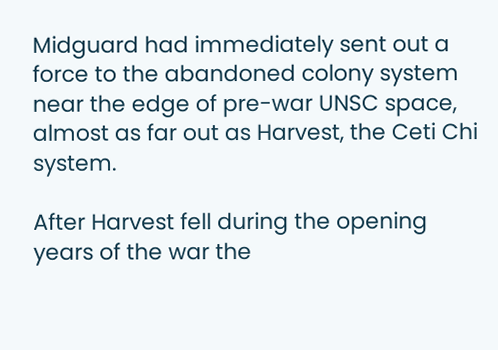Midguard had immediately sent out a force to the abandoned colony system near the edge of pre-war UNSC space, almost as far out as Harvest, the Ceti Chi system.

After Harvest fell during the opening years of the war the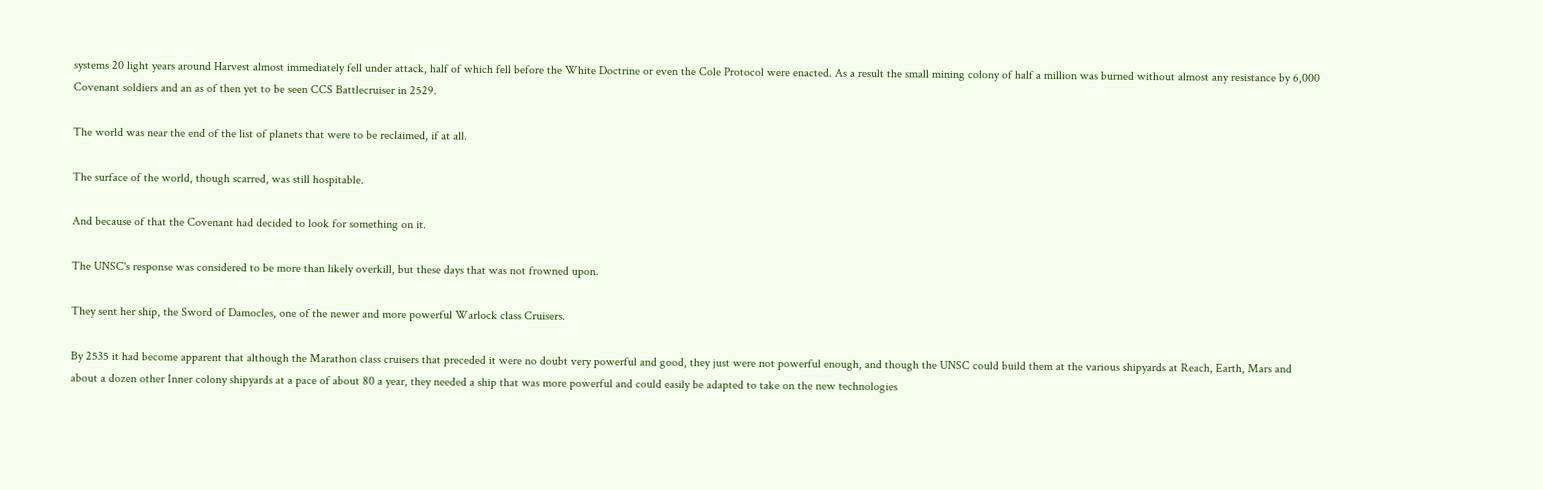systems 20 light years around Harvest almost immediately fell under attack, half of which fell before the White Doctrine or even the Cole Protocol were enacted. As a result the small mining colony of half a million was burned without almost any resistance by 6,000 Covenant soldiers and an as of then yet to be seen CCS Battlecruiser in 2529.

The world was near the end of the list of planets that were to be reclaimed, if at all.

The surface of the world, though scarred, was still hospitable.

And because of that the Covenant had decided to look for something on it.

The UNSC's response was considered to be more than likely overkill, but these days that was not frowned upon.

They sent her ship, the Sword of Damocles, one of the newer and more powerful Warlock class Cruisers.

By 2535 it had become apparent that although the Marathon class cruisers that preceded it were no doubt very powerful and good, they just were not powerful enough, and though the UNSC could build them at the various shipyards at Reach, Earth, Mars and about a dozen other Inner colony shipyards at a pace of about 80 a year, they needed a ship that was more powerful and could easily be adapted to take on the new technologies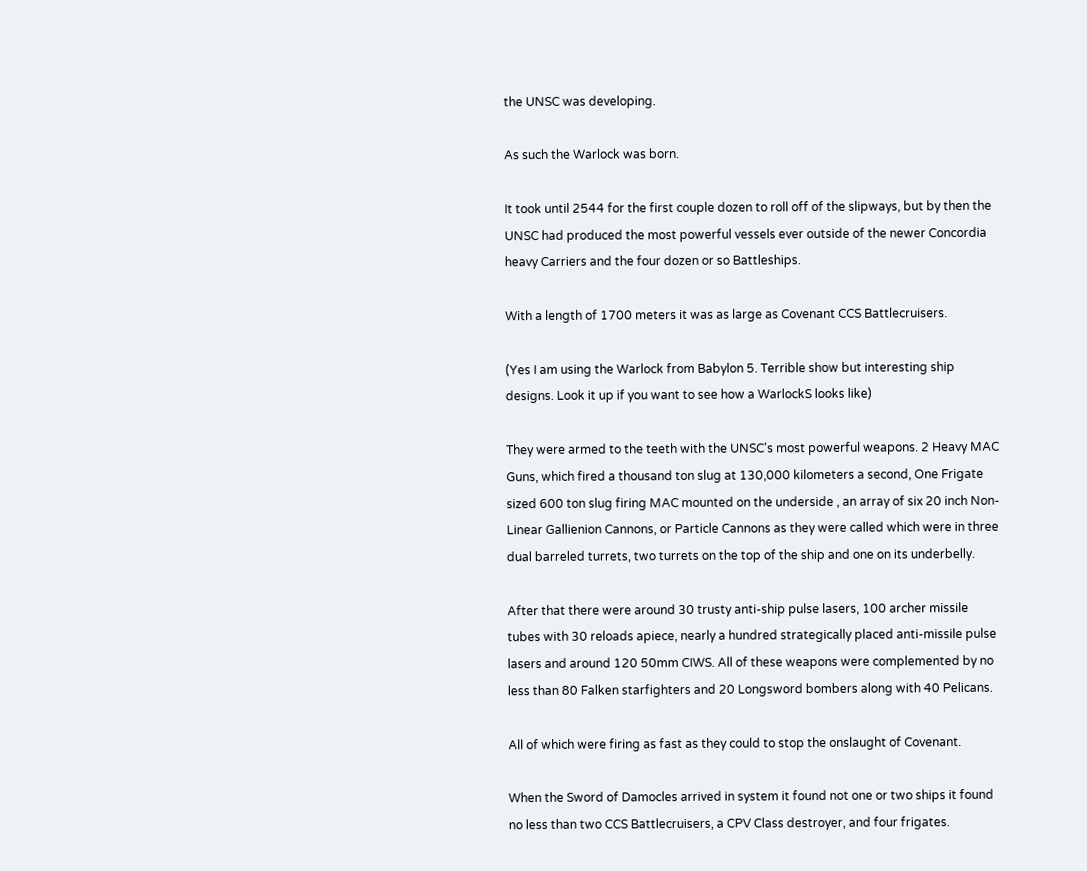the UNSC was developing.

As such the Warlock was born.

It took until 2544 for the first couple dozen to roll off of the slipways, but by then the UNSC had produced the most powerful vessels ever outside of the newer Concordia heavy Carriers and the four dozen or so Battleships.

With a length of 1700 meters it was as large as Covenant CCS Battlecruisers.

(Yes I am using the Warlock from Babylon 5. Terrible show but interesting ship designs. Look it up if you want to see how a WarlockS looks like)

They were armed to the teeth with the UNSC's most powerful weapons. 2 Heavy MAC Guns, which fired a thousand ton slug at 130,000 kilometers a second, One Frigate sized 600 ton slug firing MAC mounted on the underside , an array of six 20 inch Non-Linear Gallienion Cannons, or Particle Cannons as they were called which were in three dual barreled turrets, two turrets on the top of the ship and one on its underbelly.

After that there were around 30 trusty anti-ship pulse lasers, 100 archer missile tubes with 30 reloads apiece, nearly a hundred strategically placed anti-missile pulse lasers and around 120 50mm CIWS. All of these weapons were complemented by no less than 80 Falken starfighters and 20 Longsword bombers along with 40 Pelicans.

All of which were firing as fast as they could to stop the onslaught of Covenant.

When the Sword of Damocles arrived in system it found not one or two ships it found no less than two CCS Battlecruisers, a CPV Class destroyer, and four frigates.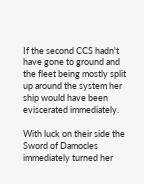If the second CCS hadn't have gone to ground and the fleet being mostly split up around the system her ship would have been eviscerated immediately.

With luck on their side the Sword of Damocles immediately turned her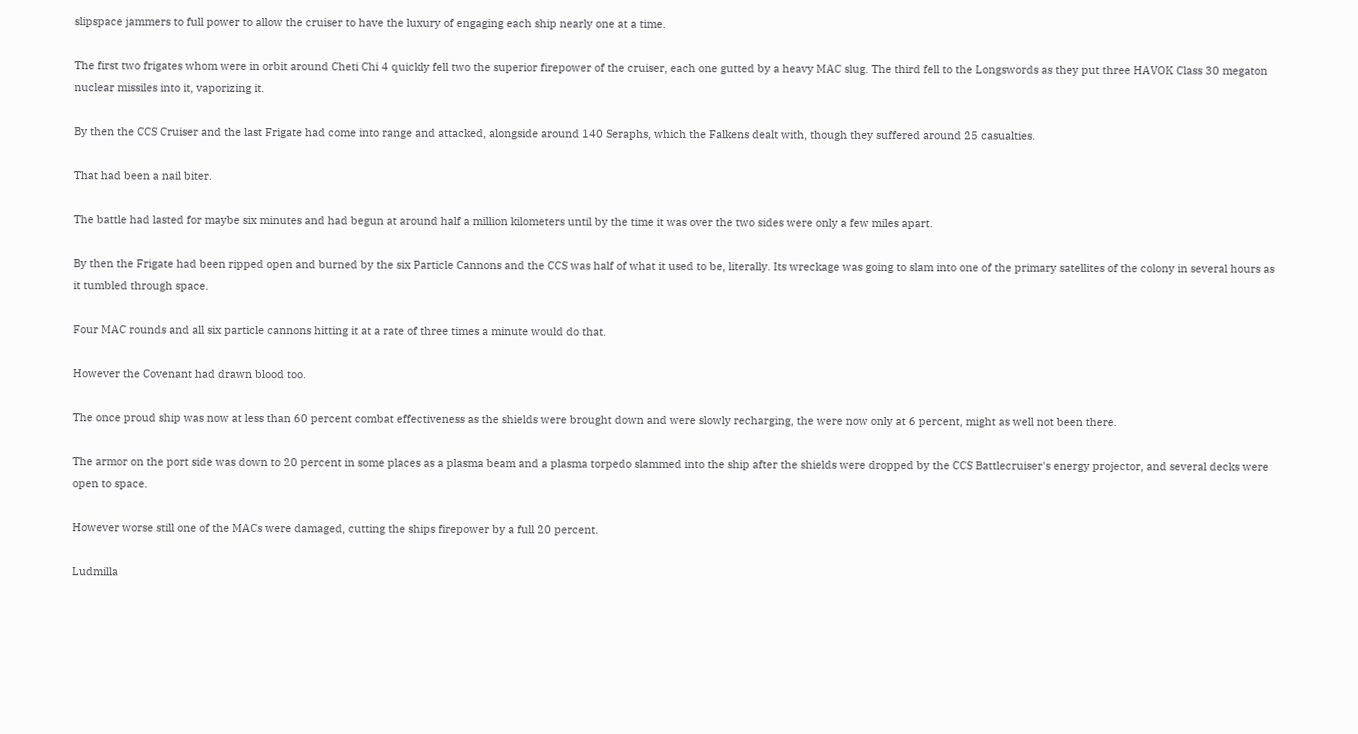slipspace jammers to full power to allow the cruiser to have the luxury of engaging each ship nearly one at a time.

The first two frigates whom were in orbit around Cheti Chi 4 quickly fell two the superior firepower of the cruiser, each one gutted by a heavy MAC slug. The third fell to the Longswords as they put three HAVOK Class 30 megaton nuclear missiles into it, vaporizing it.

By then the CCS Cruiser and the last Frigate had come into range and attacked, alongside around 140 Seraphs, which the Falkens dealt with, though they suffered around 25 casualties.

That had been a nail biter.

The battle had lasted for maybe six minutes and had begun at around half a million kilometers until by the time it was over the two sides were only a few miles apart.

By then the Frigate had been ripped open and burned by the six Particle Cannons and the CCS was half of what it used to be, literally. Its wreckage was going to slam into one of the primary satellites of the colony in several hours as it tumbled through space.

Four MAC rounds and all six particle cannons hitting it at a rate of three times a minute would do that.

However the Covenant had drawn blood too.

The once proud ship was now at less than 60 percent combat effectiveness as the shields were brought down and were slowly recharging, the were now only at 6 percent, might as well not been there.

The armor on the port side was down to 20 percent in some places as a plasma beam and a plasma torpedo slammed into the ship after the shields were dropped by the CCS Battlecruiser's energy projector, and several decks were open to space.

However worse still one of the MACs were damaged, cutting the ships firepower by a full 20 percent.

Ludmilla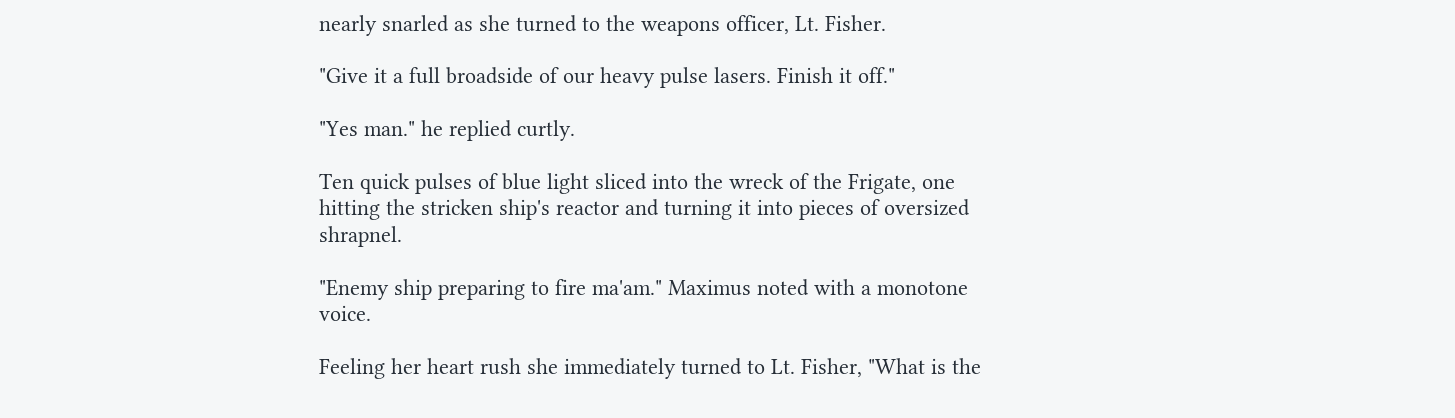nearly snarled as she turned to the weapons officer, Lt. Fisher.

"Give it a full broadside of our heavy pulse lasers. Finish it off."

"Yes man." he replied curtly.

Ten quick pulses of blue light sliced into the wreck of the Frigate, one hitting the stricken ship's reactor and turning it into pieces of oversized shrapnel.

"Enemy ship preparing to fire ma'am." Maximus noted with a monotone voice.

Feeling her heart rush she immediately turned to Lt. Fisher, "What is the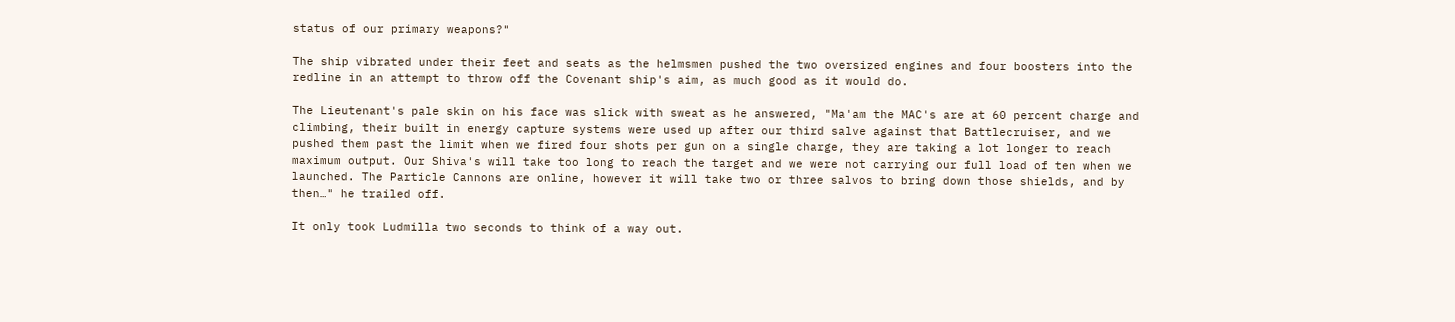status of our primary weapons?"

The ship vibrated under their feet and seats as the helmsmen pushed the two oversized engines and four boosters into the redline in an attempt to throw off the Covenant ship's aim, as much good as it would do.

The Lieutenant's pale skin on his face was slick with sweat as he answered, "Ma'am the MAC's are at 60 percent charge and climbing, their built in energy capture systems were used up after our third salve against that Battlecruiser, and we pushed them past the limit when we fired four shots per gun on a single charge, they are taking a lot longer to reach maximum output. Our Shiva's will take too long to reach the target and we were not carrying our full load of ten when we launched. The Particle Cannons are online, however it will take two or three salvos to bring down those shields, and by then…" he trailed off.

It only took Ludmilla two seconds to think of a way out.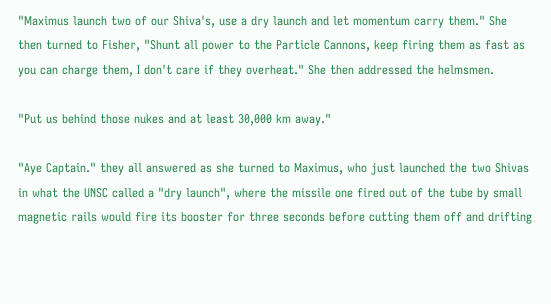"Maximus launch two of our Shiva's, use a dry launch and let momentum carry them." She then turned to Fisher, "Shunt all power to the Particle Cannons, keep firing them as fast as you can charge them, I don't care if they overheat." She then addressed the helmsmen.

"Put us behind those nukes and at least 30,000 km away."

"Aye Captain." they all answered as she turned to Maximus, who just launched the two Shivas in what the UNSC called a "dry launch", where the missile one fired out of the tube by small magnetic rails would fire its booster for three seconds before cutting them off and drifting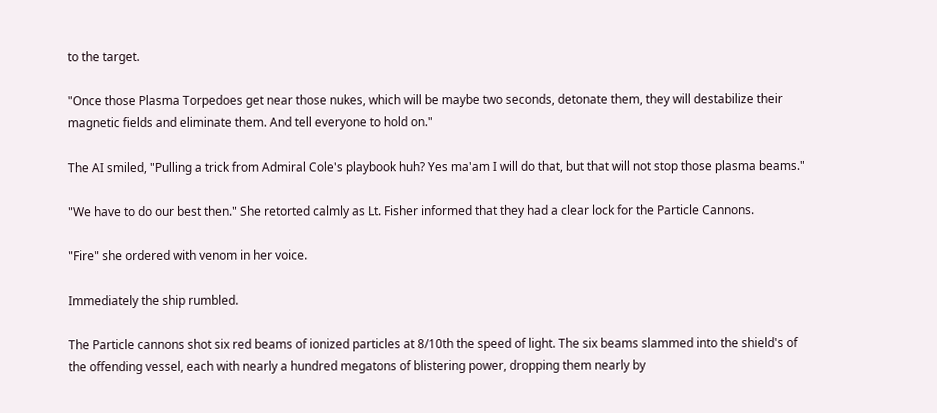to the target.

"Once those Plasma Torpedoes get near those nukes, which will be maybe two seconds, detonate them, they will destabilize their magnetic fields and eliminate them. And tell everyone to hold on."

The AI smiled, "Pulling a trick from Admiral Cole's playbook huh? Yes ma'am I will do that, but that will not stop those plasma beams."

"We have to do our best then." She retorted calmly as Lt. Fisher informed that they had a clear lock for the Particle Cannons.

"Fire" she ordered with venom in her voice.

Immediately the ship rumbled.

The Particle cannons shot six red beams of ionized particles at 8/10th the speed of light. The six beams slammed into the shield's of the offending vessel, each with nearly a hundred megatons of blistering power, dropping them nearly by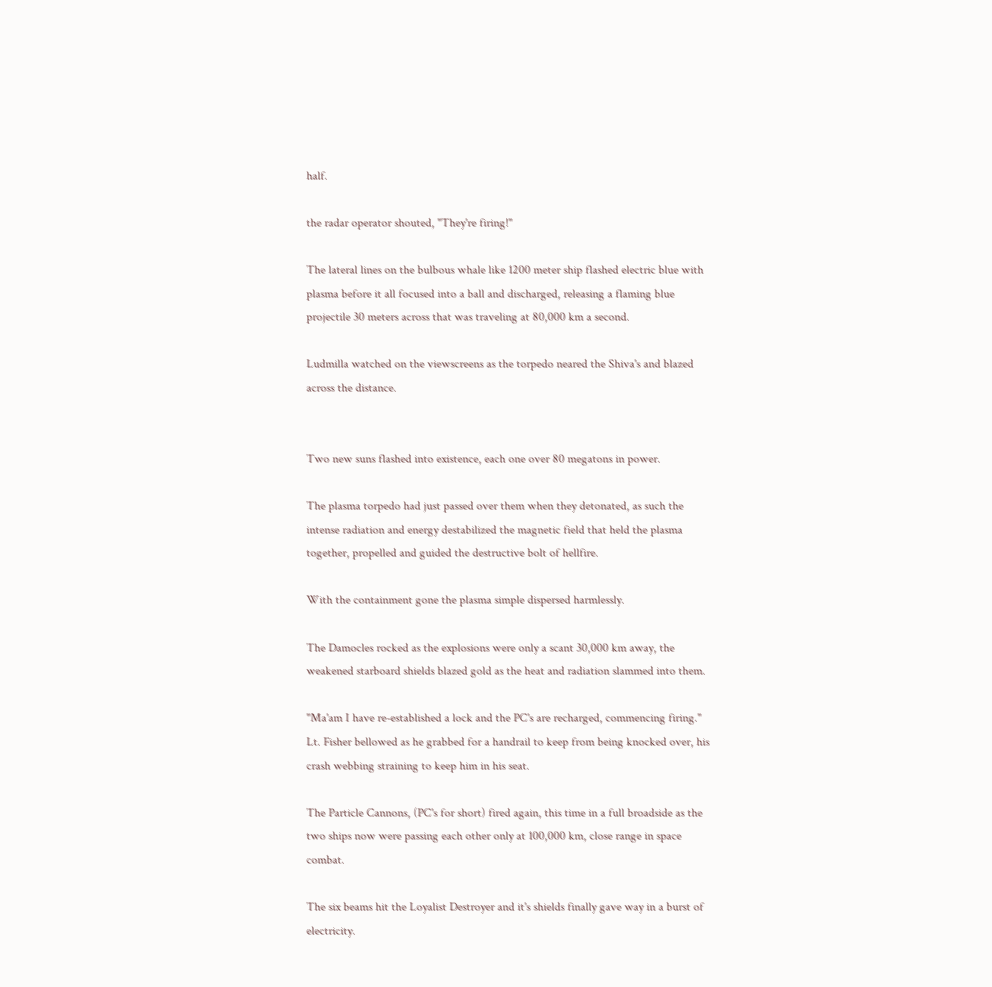half.

the radar operator shouted, "They're firing!"

The lateral lines on the bulbous whale like 1200 meter ship flashed electric blue with plasma before it all focused into a ball and discharged, releasing a flaming blue projectile 30 meters across that was traveling at 80,000 km a second.

Ludmilla watched on the viewscreens as the torpedo neared the Shiva's and blazed across the distance.


Two new suns flashed into existence, each one over 80 megatons in power.

The plasma torpedo had just passed over them when they detonated, as such the intense radiation and energy destabilized the magnetic field that held the plasma together, propelled and guided the destructive bolt of hellfire.

With the containment gone the plasma simple dispersed harmlessly.

The Damocles rocked as the explosions were only a scant 30,000 km away, the weakened starboard shields blazed gold as the heat and radiation slammed into them.

"Ma'am I have re-established a lock and the PC's are recharged, commencing firing." Lt. Fisher bellowed as he grabbed for a handrail to keep from being knocked over, his crash webbing straining to keep him in his seat.

The Particle Cannons, (PC's for short) fired again, this time in a full broadside as the two ships now were passing each other only at 100,000 km, close range in space combat.

The six beams hit the Loyalist Destroyer and it's shields finally gave way in a burst of electricity.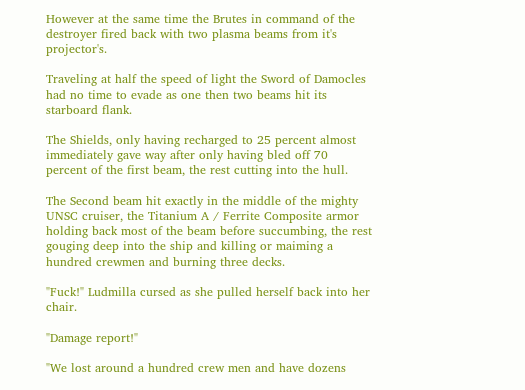However at the same time the Brutes in command of the destroyer fired back with two plasma beams from it's projector's.

Traveling at half the speed of light the Sword of Damocles had no time to evade as one then two beams hit its starboard flank.

The Shields, only having recharged to 25 percent almost immediately gave way after only having bled off 70 percent of the first beam, the rest cutting into the hull.

The Second beam hit exactly in the middle of the mighty UNSC cruiser, the Titanium A / Ferrite Composite armor holding back most of the beam before succumbing, the rest gouging deep into the ship and killing or maiming a hundred crewmen and burning three decks.

"Fuck!" Ludmilla cursed as she pulled herself back into her chair.

"Damage report!"

"We lost around a hundred crew men and have dozens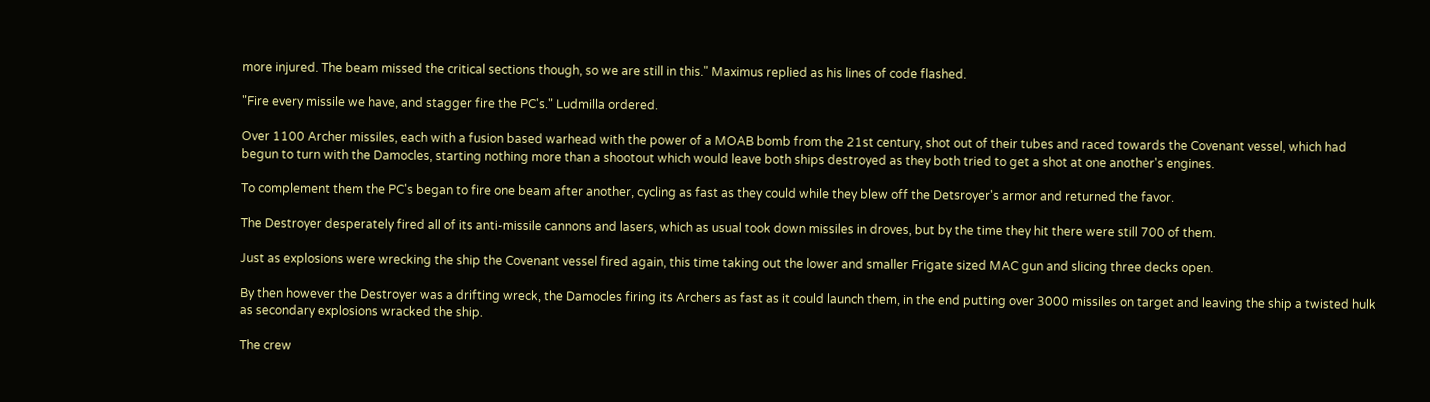more injured. The beam missed the critical sections though, so we are still in this." Maximus replied as his lines of code flashed.

"Fire every missile we have, and stagger fire the PC's." Ludmilla ordered.

Over 1100 Archer missiles, each with a fusion based warhead with the power of a MOAB bomb from the 21st century, shot out of their tubes and raced towards the Covenant vessel, which had begun to turn with the Damocles, starting nothing more than a shootout which would leave both ships destroyed as they both tried to get a shot at one another's engines.

To complement them the PC's began to fire one beam after another, cycling as fast as they could while they blew off the Detsroyer's armor and returned the favor.

The Destroyer desperately fired all of its anti-missile cannons and lasers, which as usual took down missiles in droves, but by the time they hit there were still 700 of them.

Just as explosions were wrecking the ship the Covenant vessel fired again, this time taking out the lower and smaller Frigate sized MAC gun and slicing three decks open.

By then however the Destroyer was a drifting wreck, the Damocles firing its Archers as fast as it could launch them, in the end putting over 3000 missiles on target and leaving the ship a twisted hulk as secondary explosions wracked the ship.

The crew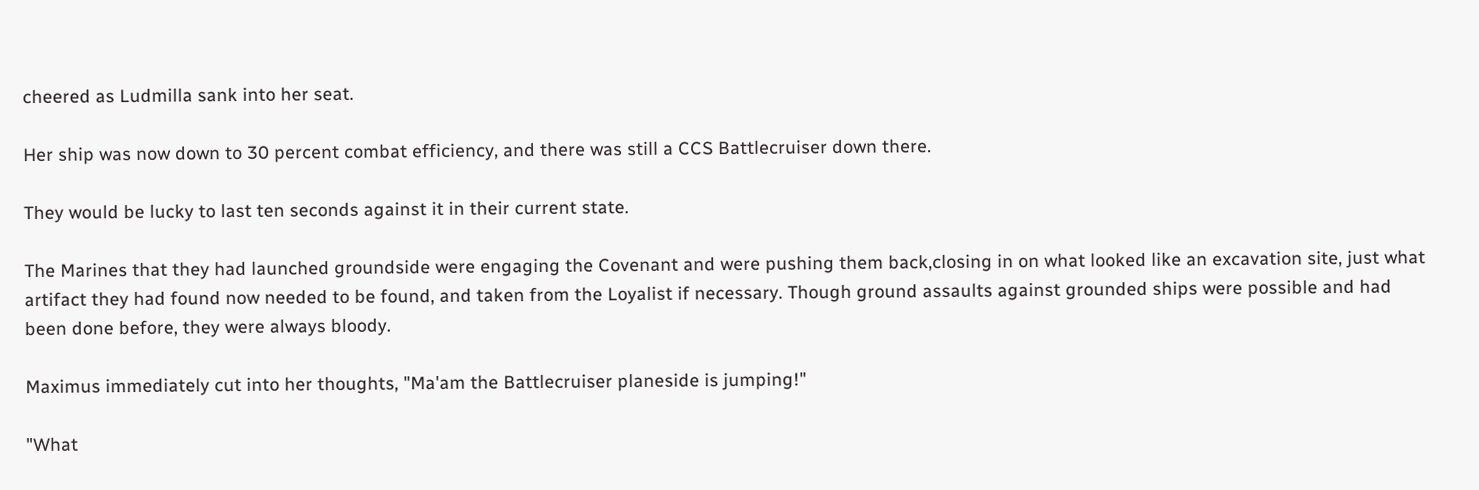cheered as Ludmilla sank into her seat.

Her ship was now down to 30 percent combat efficiency, and there was still a CCS Battlecruiser down there.

They would be lucky to last ten seconds against it in their current state.

The Marines that they had launched groundside were engaging the Covenant and were pushing them back,closing in on what looked like an excavation site, just what artifact they had found now needed to be found, and taken from the Loyalist if necessary. Though ground assaults against grounded ships were possible and had been done before, they were always bloody.

Maximus immediately cut into her thoughts, "Ma'am the Battlecruiser planeside is jumping!"

"What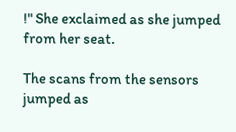!" She exclaimed as she jumped from her seat.

The scans from the sensors jumped as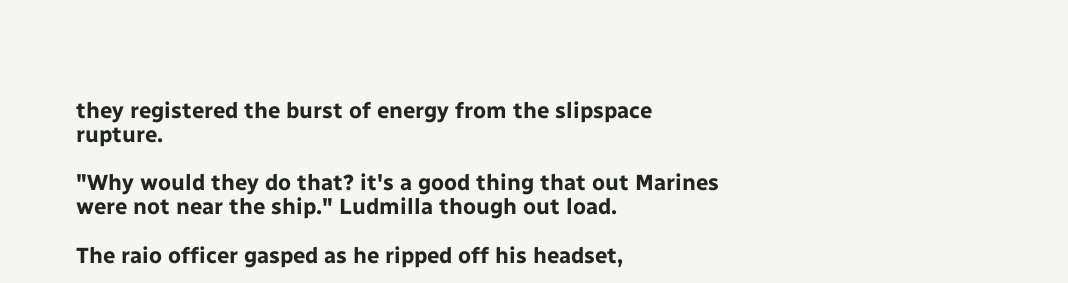they registered the burst of energy from the slipspace rupture.

"Why would they do that? it's a good thing that out Marines were not near the ship." Ludmilla though out load.

The raio officer gasped as he ripped off his headset,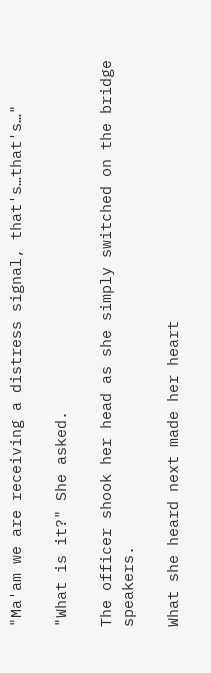"Ma'am we are receiving a distress signal, that's…that's…"

"What is it?" She asked.

The officer shook her head as she simply switched on the bridge speakers.

What she heard next made her heart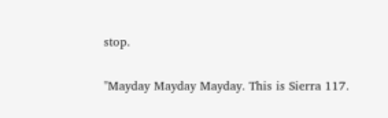stop.

"Mayday Mayday Mayday. This is Sierra 117.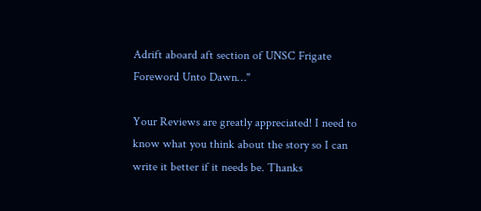Adrift aboard aft section of UNSC Frigate Foreword Unto Dawn…"

Your Reviews are greatly appreciated! I need to know what you think about the story so I can write it better if it needs be. Thanks